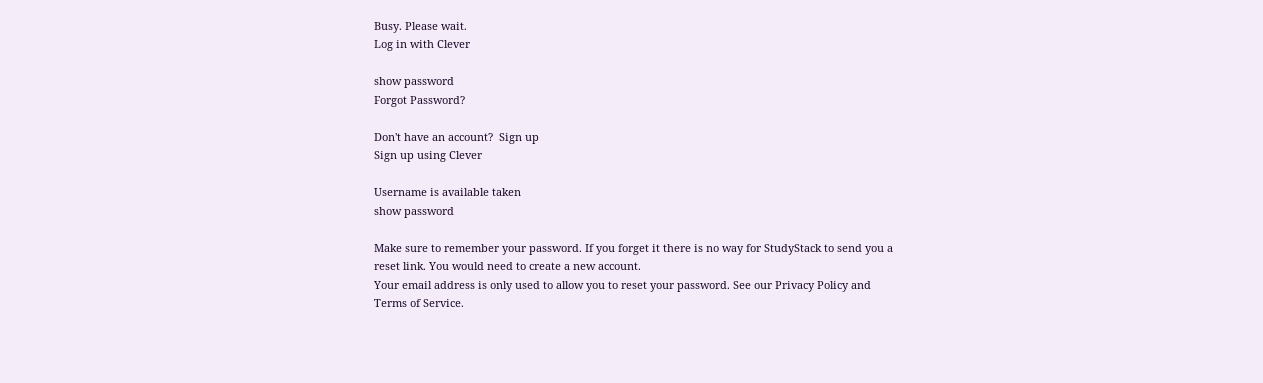Busy. Please wait.
Log in with Clever

show password
Forgot Password?

Don't have an account?  Sign up
Sign up using Clever

Username is available taken
show password

Make sure to remember your password. If you forget it there is no way for StudyStack to send you a reset link. You would need to create a new account.
Your email address is only used to allow you to reset your password. See our Privacy Policy and Terms of Service.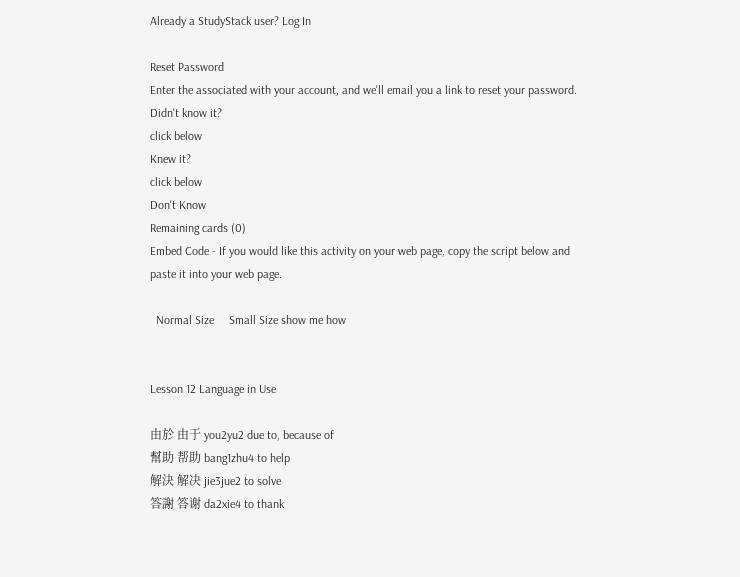Already a StudyStack user? Log In

Reset Password
Enter the associated with your account, and we'll email you a link to reset your password.
Didn't know it?
click below
Knew it?
click below
Don't Know
Remaining cards (0)
Embed Code - If you would like this activity on your web page, copy the script below and paste it into your web page.

  Normal Size     Small Size show me how


Lesson 12 Language in Use

由於 由于 you2yu2 due to, because of
幫助 帮助 bang1zhu4 to help
解決 解决 jie3jue2 to solve
答謝 答谢 da2xie4 to thank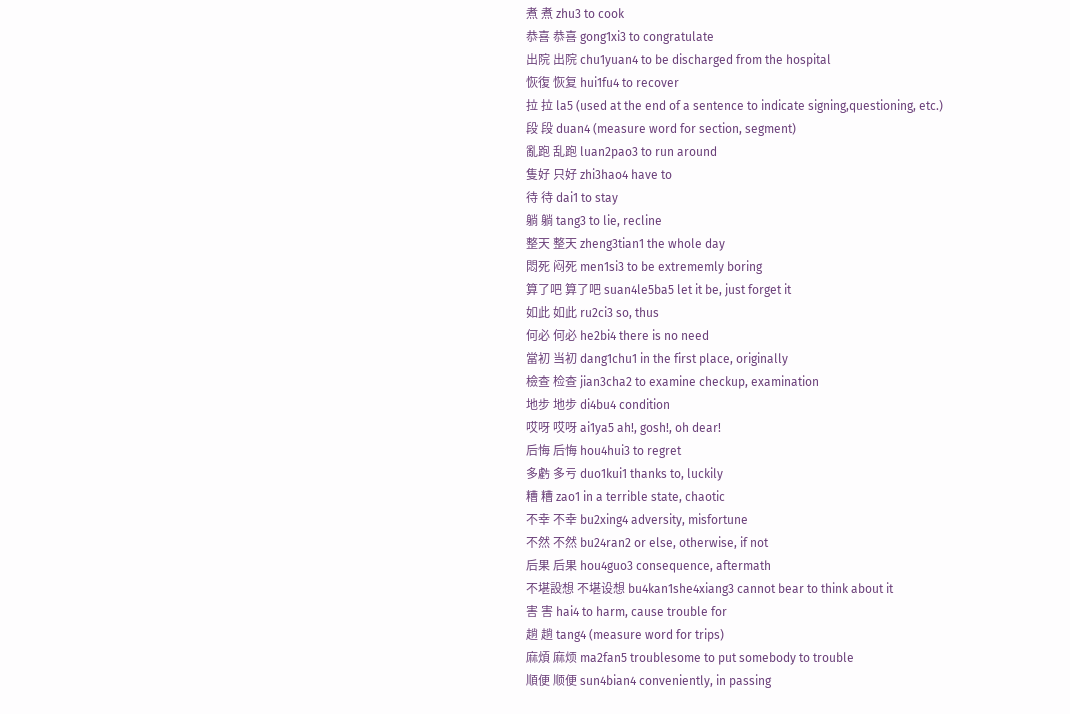煮 煮 zhu3 to cook
恭喜 恭喜 gong1xi3 to congratulate
出院 出院 chu1yuan4 to be discharged from the hospital
恢復 恢复 hui1fu4 to recover
拉 拉 la5 (used at the end of a sentence to indicate signing,questioning, etc.)
段 段 duan4 (measure word for section, segment)
亂跑 乱跑 luan2pao3 to run around
隻好 只好 zhi3hao4 have to
待 待 dai1 to stay
躺 躺 tang3 to lie, recline
整天 整天 zheng3tian1 the whole day
悶死 闷死 men1si3 to be extrememly boring
算了吧 算了吧 suan4le5ba5 let it be, just forget it
如此 如此 ru2ci3 so, thus
何必 何必 he2bi4 there is no need
當初 当初 dang1chu1 in the first place, originally
檢查 检查 jian3cha2 to examine checkup, examination
地步 地步 di4bu4 condition
哎呀 哎呀 ai1ya5 ah!, gosh!, oh dear!
后悔 后悔 hou4hui3 to regret
多虧 多亏 duo1kui1 thanks to, luckily
糟 糟 zao1 in a terrible state, chaotic
不幸 不幸 bu2xing4 adversity, misfortune
不然 不然 bu24ran2 or else, otherwise, if not
后果 后果 hou4guo3 consequence, aftermath
不堪設想 不堪设想 bu4kan1she4xiang3 cannot bear to think about it
害 害 hai4 to harm, cause trouble for
趟 趟 tang4 (measure word for trips)
麻煩 麻烦 ma2fan5 troublesome to put somebody to trouble
順便 顺便 sun4bian4 conveniently, in passing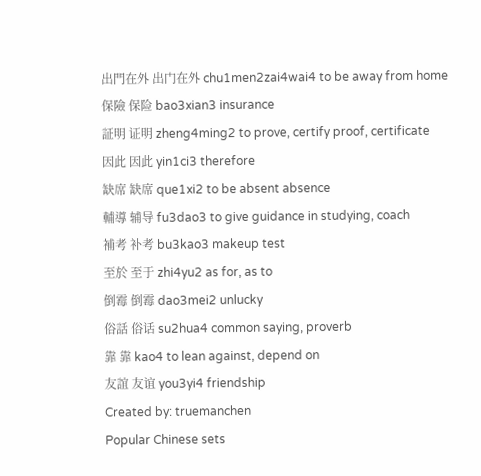出門在外 出门在外 chu1men2zai4wai4 to be away from home
保險 保险 bao3xian3 insurance
証明 证明 zheng4ming2 to prove, certify proof, certificate
因此 因此 yin1ci3 therefore
缺席 缺席 que1xi2 to be absent absence
輔導 辅导 fu3dao3 to give guidance in studying, coach
補考 补考 bu3kao3 makeup test
至於 至于 zhi4yu2 as for, as to
倒霉 倒霉 dao3mei2 unlucky
俗話 俗话 su2hua4 common saying, proverb
靠 靠 kao4 to lean against, depend on
友誼 友谊 you3yi4 friendship
Created by: truemanchen
Popular Chinese sets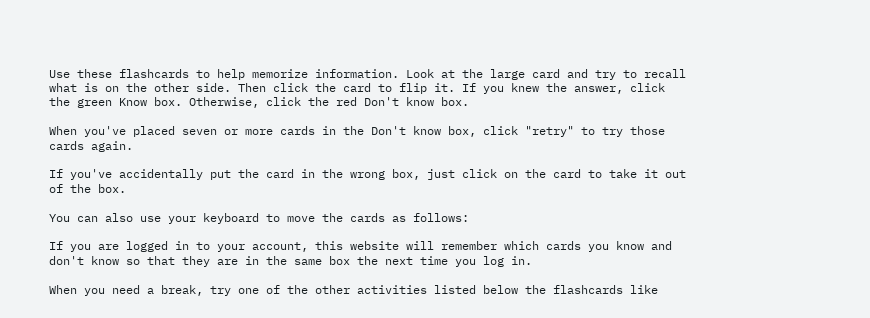Use these flashcards to help memorize information. Look at the large card and try to recall what is on the other side. Then click the card to flip it. If you knew the answer, click the green Know box. Otherwise, click the red Don't know box.

When you've placed seven or more cards in the Don't know box, click "retry" to try those cards again.

If you've accidentally put the card in the wrong box, just click on the card to take it out of the box.

You can also use your keyboard to move the cards as follows:

If you are logged in to your account, this website will remember which cards you know and don't know so that they are in the same box the next time you log in.

When you need a break, try one of the other activities listed below the flashcards like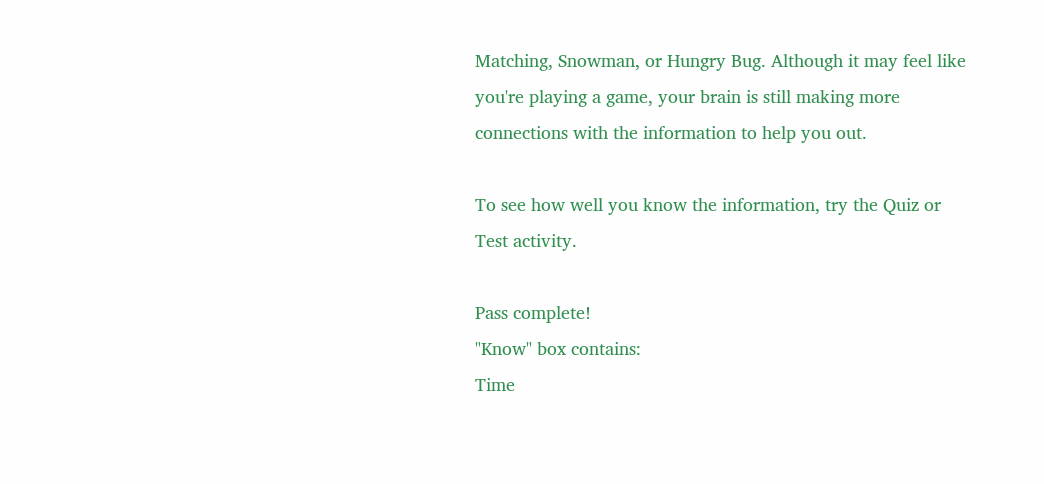Matching, Snowman, or Hungry Bug. Although it may feel like you're playing a game, your brain is still making more connections with the information to help you out.

To see how well you know the information, try the Quiz or Test activity.

Pass complete!
"Know" box contains:
Time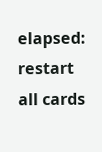elapsed:
restart all cards